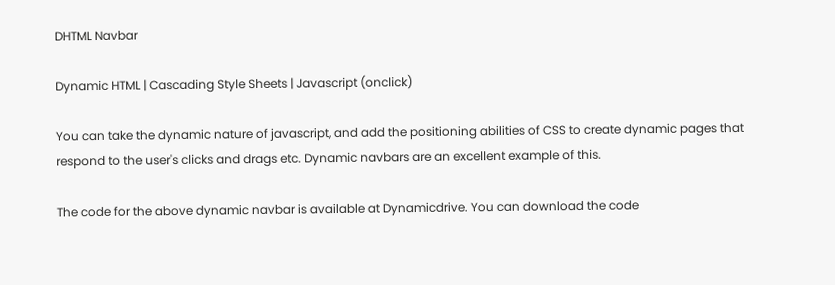DHTML Navbar

Dynamic HTML | Cascading Style Sheets | Javascript (onclick)

You can take the dynamic nature of javascript, and add the positioning abilities of CSS to create dynamic pages that respond to the user's clicks and drags etc. Dynamic navbars are an excellent example of this.

The code for the above dynamic navbar is available at Dynamicdrive. You can download the code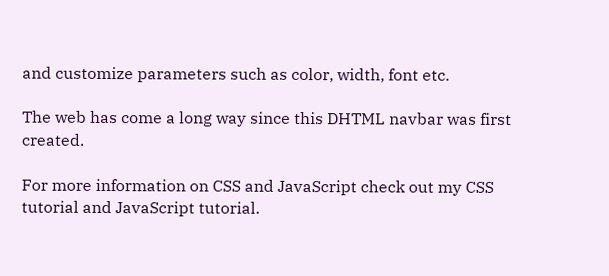and customize parameters such as color, width, font etc.

The web has come a long way since this DHTML navbar was first created.

For more information on CSS and JavaScript check out my CSS tutorial and JavaScript tutorial.